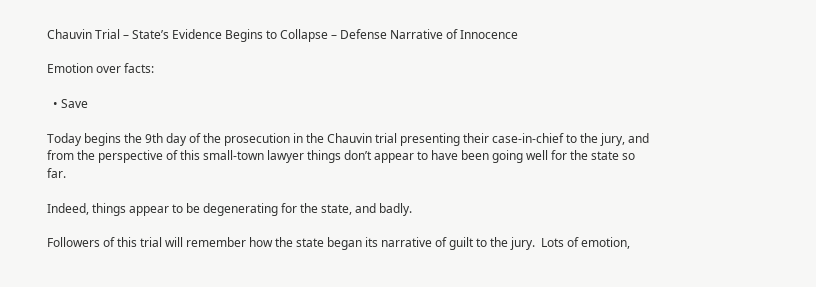Chauvin Trial – State’s Evidence Begins to Collapse – Defense Narrative of Innocence

Emotion over facts:

  • Save

Today begins the 9th day of the prosecution in the Chauvin trial presenting their case-in-chief to the jury, and from the perspective of this small-town lawyer things don’t appear to have been going well for the state so far.

Indeed, things appear to be degenerating for the state, and badly.

Followers of this trial will remember how the state began its narrative of guilt to the jury.  Lots of emotion,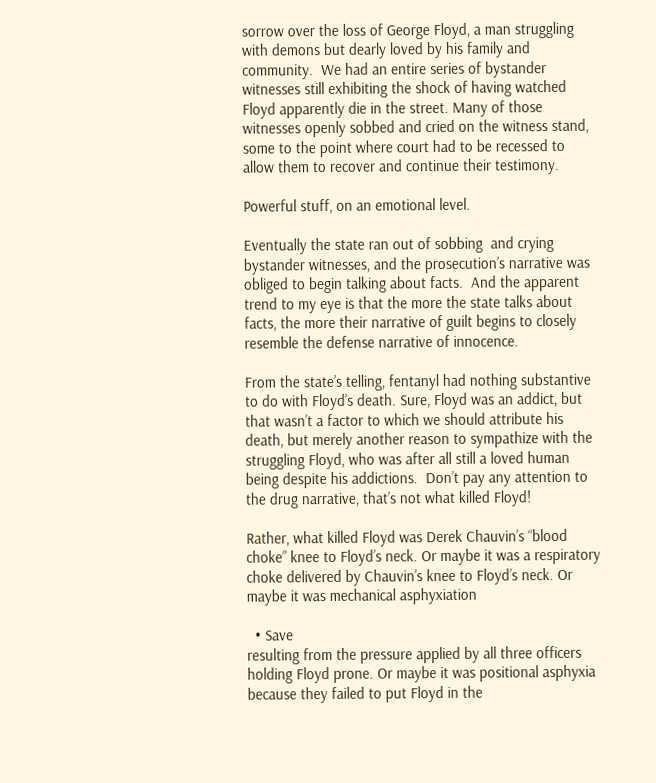sorrow over the loss of George Floyd, a man struggling with demons but dearly loved by his family and community.  We had an entire series of bystander witnesses still exhibiting the shock of having watched Floyd apparently die in the street. Many of those witnesses openly sobbed and cried on the witness stand, some to the point where court had to be recessed to allow them to recover and continue their testimony.

Powerful stuff, on an emotional level.

Eventually the state ran out of sobbing  and crying bystander witnesses, and the prosecution’s narrative was obliged to begin talking about facts.  And the apparent trend to my eye is that the more the state talks about facts, the more their narrative of guilt begins to closely resemble the defense narrative of innocence.

From the state’s telling, fentanyl had nothing substantive to do with Floyd’s death. Sure, Floyd was an addict, but that wasn’t a factor to which we should attribute his death, but merely another reason to sympathize with the struggling Floyd, who was after all still a loved human being despite his addictions.  Don’t pay any attention to the drug narrative, that’s not what killed Floyd!

Rather, what killed Floyd was Derek Chauvin’s “blood choke” knee to Floyd’s neck. Or maybe it was a respiratory choke delivered by Chauvin’s knee to Floyd’s neck. Or maybe it was mechanical asphyxiation

  • Save
resulting from the pressure applied by all three officers holding Floyd prone. Or maybe it was positional asphyxia because they failed to put Floyd in the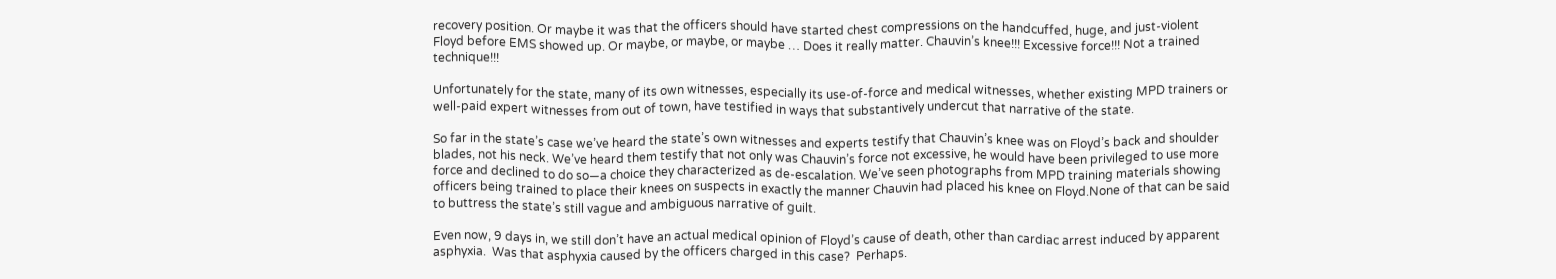recovery position. Or maybe it was that the officers should have started chest compressions on the handcuffed, huge, and just-violent Floyd before EMS showed up. Or maybe, or maybe, or maybe … Does it really matter. Chauvin’s knee!!! Excessive force!!! Not a trained technique!!!

Unfortunately for the state, many of its own witnesses, especially its use-of-force and medical witnesses, whether existing MPD trainers or well-paid expert witnesses from out of town, have testified in ways that substantively undercut that narrative of the state.

So far in the state’s case we’ve heard the state’s own witnesses and experts testify that Chauvin’s knee was on Floyd’s back and shoulder blades, not his neck. We’ve heard them testify that not only was Chauvin’s force not excessive, he would have been privileged to use more force and declined to do so—a choice they characterized as de-escalation. We’ve seen photographs from MPD training materials showing officers being trained to place their knees on suspects in exactly the manner Chauvin had placed his knee on Floyd.None of that can be said to buttress the state’s still vague and ambiguous narrative of guilt.

Even now, 9 days in, we still don’t have an actual medical opinion of Floyd’s cause of death, other than cardiac arrest induced by apparent asphyxia.  Was that asphyxia caused by the officers charged in this case?  Perhaps.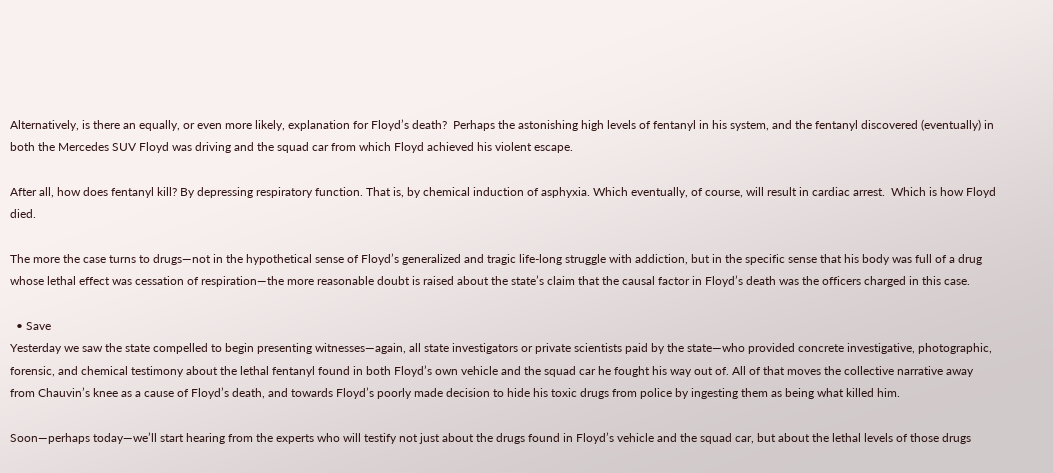Alternatively, is there an equally, or even more likely, explanation for Floyd’s death?  Perhaps the astonishing high levels of fentanyl in his system, and the fentanyl discovered (eventually) in both the Mercedes SUV Floyd was driving and the squad car from which Floyd achieved his violent escape.

After all, how does fentanyl kill? By depressing respiratory function. That is, by chemical induction of asphyxia. Which eventually, of course, will result in cardiac arrest.  Which is how Floyd died.

The more the case turns to drugs—not in the hypothetical sense of Floyd’s generalized and tragic life-long struggle with addiction, but in the specific sense that his body was full of a drug whose lethal effect was cessation of respiration—the more reasonable doubt is raised about the state’s claim that the causal factor in Floyd’s death was the officers charged in this case.

  • Save
Yesterday we saw the state compelled to begin presenting witnesses—again, all state investigators or private scientists paid by the state—who provided concrete investigative, photographic, forensic, and chemical testimony about the lethal fentanyl found in both Floyd’s own vehicle and the squad car he fought his way out of. All of that moves the collective narrative away from Chauvin’s knee as a cause of Floyd’s death, and towards Floyd’s poorly made decision to hide his toxic drugs from police by ingesting them as being what killed him.

Soon—perhaps today—we’ll start hearing from the experts who will testify not just about the drugs found in Floyd’s vehicle and the squad car, but about the lethal levels of those drugs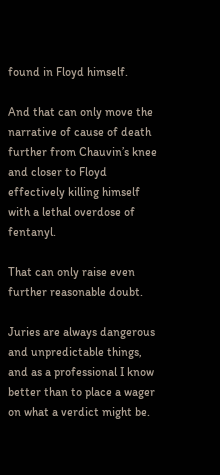found in Floyd himself.

And that can only move the narrative of cause of death further from Chauvin’s knee and closer to Floyd effectively killing himself with a lethal overdose of fentanyl.

That can only raise even further reasonable doubt.

Juries are always dangerous and unpredictable things, and as a professional I know better than to place a wager on what a verdict might be.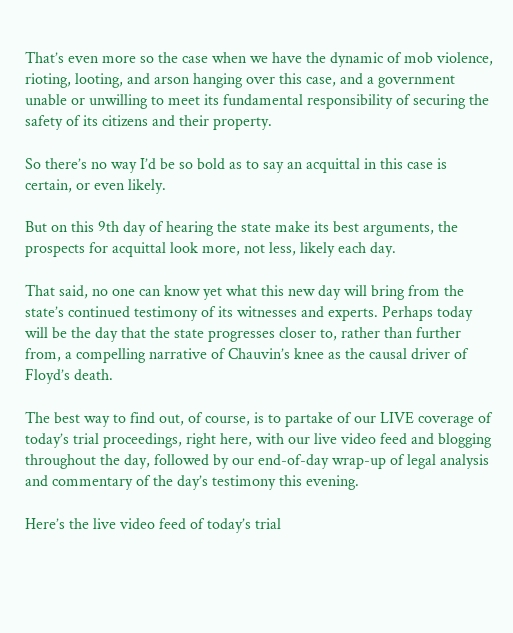That’s even more so the case when we have the dynamic of mob violence, rioting, looting, and arson hanging over this case, and a government unable or unwilling to meet its fundamental responsibility of securing the safety of its citizens and their property.

So there’s no way I’d be so bold as to say an acquittal in this case is certain, or even likely.

But on this 9th day of hearing the state make its best arguments, the prospects for acquittal look more, not less, likely each day.

That said, no one can know yet what this new day will bring from the state’s continued testimony of its witnesses and experts. Perhaps today will be the day that the state progresses closer to, rather than further from, a compelling narrative of Chauvin’s knee as the causal driver of Floyd’s death.

The best way to find out, of course, is to partake of our LIVE coverage of today’s trial proceedings, right here, with our live video feed and blogging throughout the day, followed by our end-of-day wrap-up of legal analysis and commentary of the day’s testimony this evening.

Here’s the live video feed of today’s trial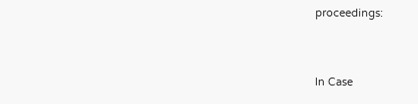proceedings:



In Case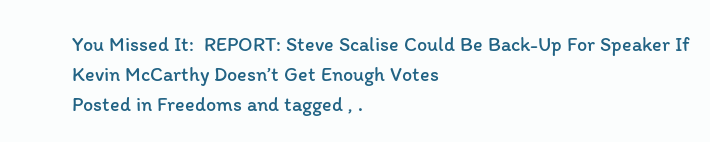You Missed It:  REPORT: Steve Scalise Could Be Back-Up For Speaker If Kevin McCarthy Doesn’t Get Enough Votes
Posted in Freedoms and tagged , .